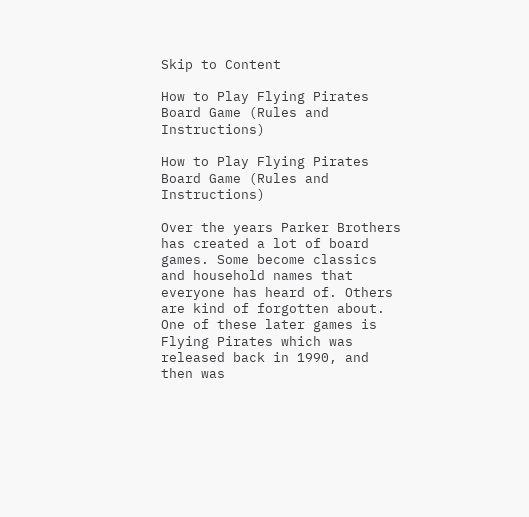Skip to Content

How to Play Flying Pirates Board Game (Rules and Instructions)

How to Play Flying Pirates Board Game (Rules and Instructions)

Over the years Parker Brothers has created a lot of board games. Some become classics and household names that everyone has heard of. Others are kind of forgotten about. One of these later games is Flying Pirates which was released back in 1990, and then was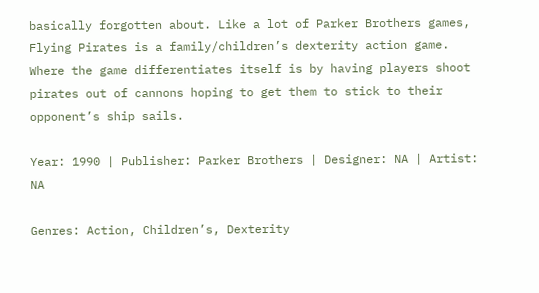basically forgotten about. Like a lot of Parker Brothers games, Flying Pirates is a family/children’s dexterity action game. Where the game differentiates itself is by having players shoot pirates out of cannons hoping to get them to stick to their opponent’s ship sails.

Year: 1990 | Publisher: Parker Brothers | Designer: NA | Artist: NA

Genres: Action, Children’s, Dexterity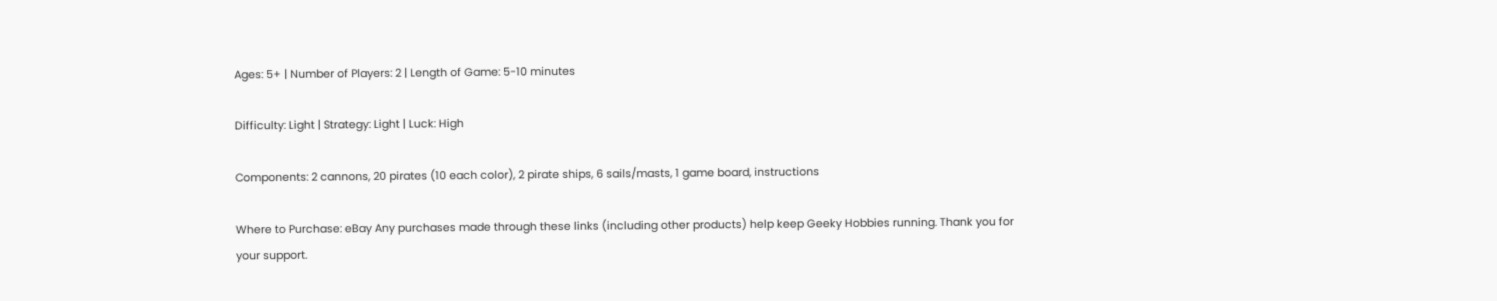Ages: 5+ | Number of Players: 2 | Length of Game: 5-10 minutes

Difficulty: Light | Strategy: Light | Luck: High

Components: 2 cannons, 20 pirates (10 each color), 2 pirate ships, 6 sails/masts, 1 game board, instructions

Where to Purchase: eBay Any purchases made through these links (including other products) help keep Geeky Hobbies running. Thank you for your support.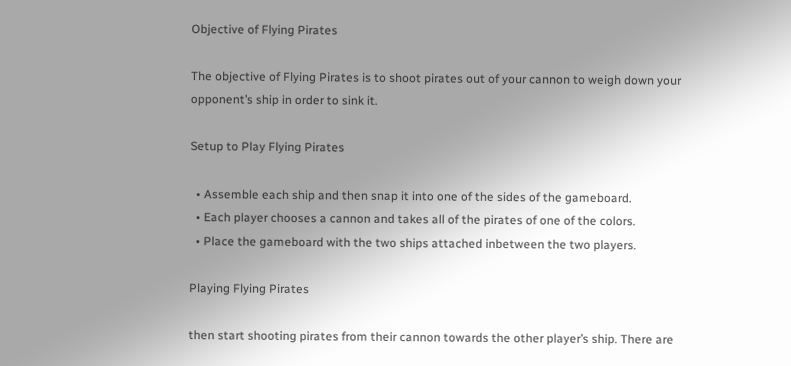Objective of Flying Pirates

The objective of Flying Pirates is to shoot pirates out of your cannon to weigh down your opponent’s ship in order to sink it.

Setup to Play Flying Pirates

  • Assemble each ship and then snap it into one of the sides of the gameboard.
  • Each player chooses a cannon and takes all of the pirates of one of the colors.
  • Place the gameboard with the two ships attached inbetween the two players.

Playing Flying Pirates

then start shooting pirates from their cannon towards the other player’s ship. There are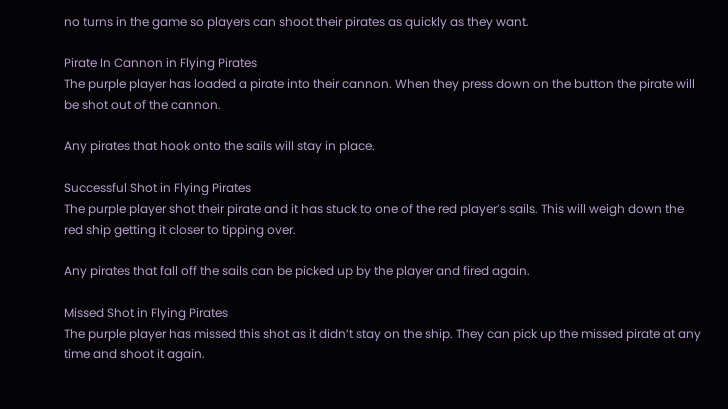no turns in the game so players can shoot their pirates as quickly as they want.

Pirate In Cannon in Flying Pirates
The purple player has loaded a pirate into their cannon. When they press down on the button the pirate will be shot out of the cannon.

Any pirates that hook onto the sails will stay in place.

Successful Shot in Flying Pirates
The purple player shot their pirate and it has stuck to one of the red player’s sails. This will weigh down the red ship getting it closer to tipping over.

Any pirates that fall off the sails can be picked up by the player and fired again.

Missed Shot in Flying Pirates
The purple player has missed this shot as it didn’t stay on the ship. They can pick up the missed pirate at any time and shoot it again.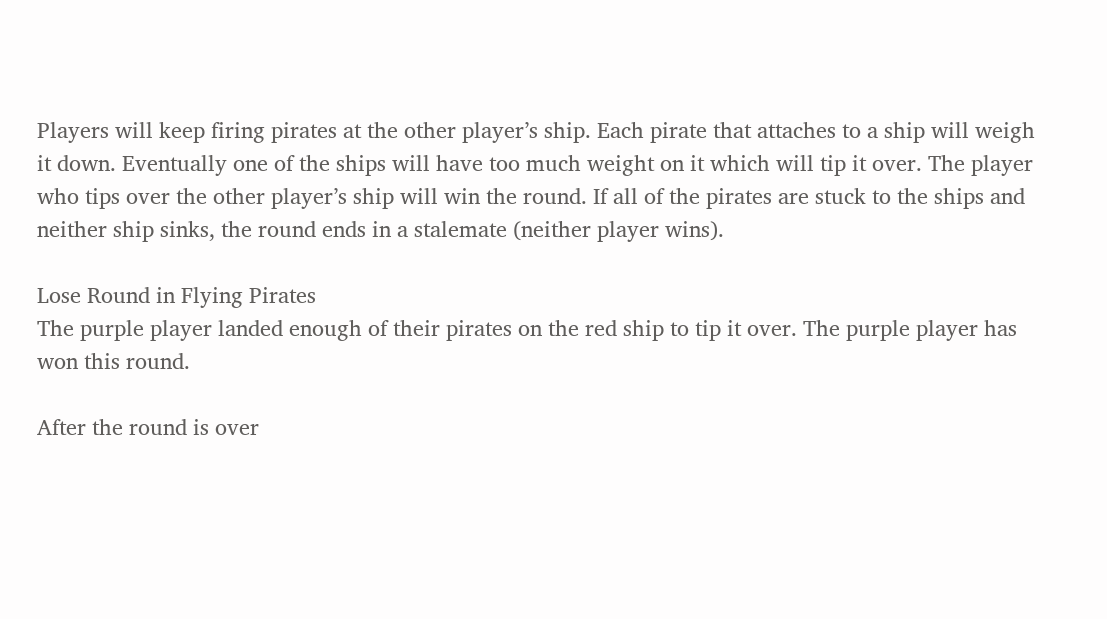Players will keep firing pirates at the other player’s ship. Each pirate that attaches to a ship will weigh it down. Eventually one of the ships will have too much weight on it which will tip it over. The player who tips over the other player’s ship will win the round. If all of the pirates are stuck to the ships and neither ship sinks, the round ends in a stalemate (neither player wins).

Lose Round in Flying Pirates
The purple player landed enough of their pirates on the red ship to tip it over. The purple player has won this round.

After the round is over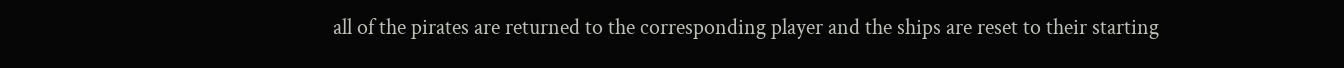all of the pirates are returned to the corresponding player and the ships are reset to their starting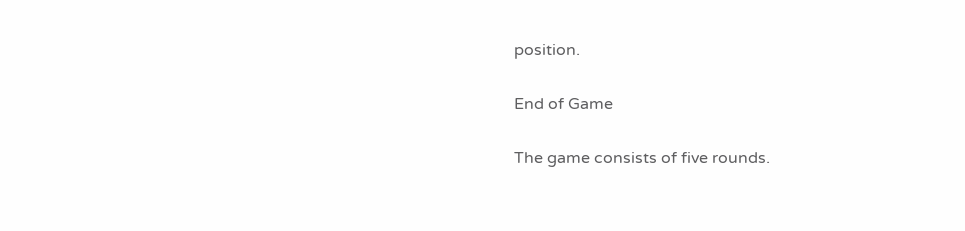position.

End of Game

The game consists of five rounds.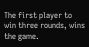The first player to win three rounds, wins the game.